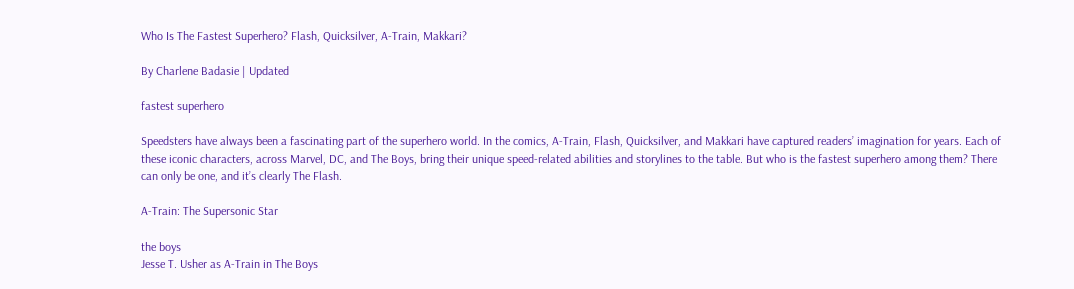Who Is The Fastest Superhero? Flash, Quicksilver, A-Train, Makkari?

By Charlene Badasie | Updated

fastest superhero

Speedsters have always been a fascinating part of the superhero world. In the comics, A-Train, Flash, Quicksilver, and Makkari have captured readers’ imagination for years. Each of these iconic characters, across Marvel, DC, and The Boys, bring their unique speed-related abilities and storylines to the table. But who is the fastest superhero among them? There can only be one, and it’s clearly The Flash.

A-Train: The Supersonic Star

the boys
Jesse T. Usher as A-Train in The Boys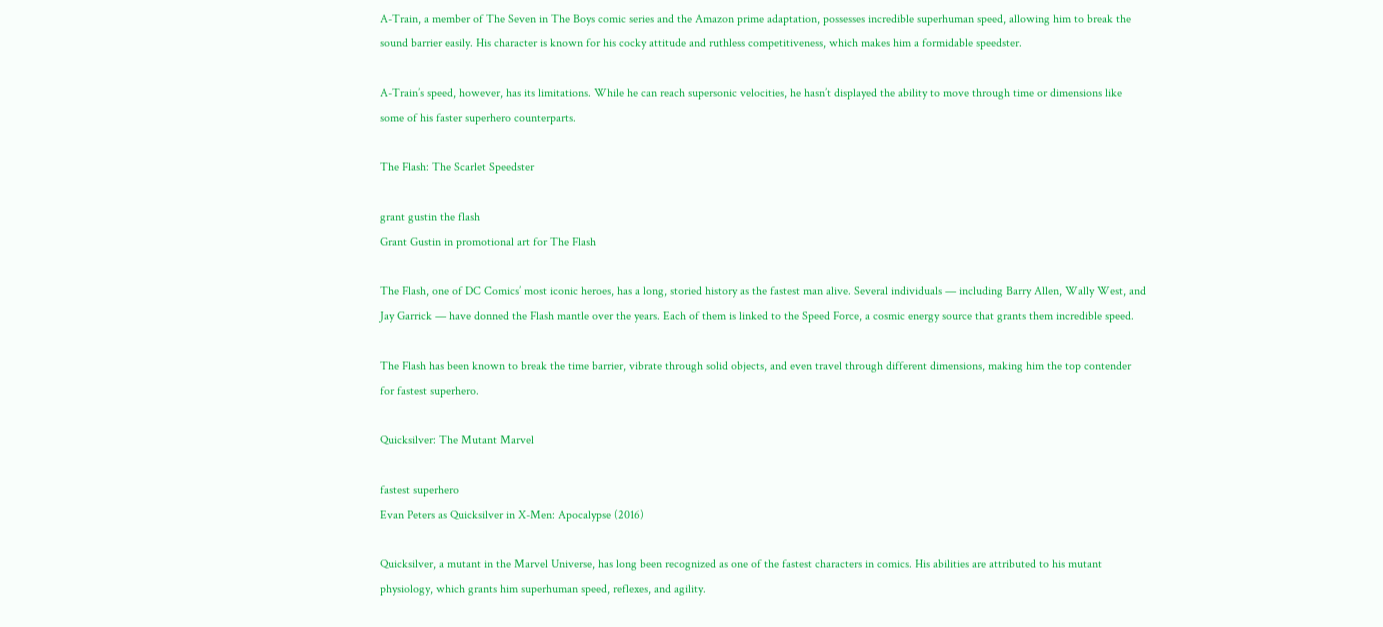A-Train, a member of The Seven in The Boys comic series and the Amazon prime adaptation, possesses incredible superhuman speed, allowing him to break the sound barrier easily. His character is known for his cocky attitude and ruthless competitiveness, which makes him a formidable speedster.

A-Train’s speed, however, has its limitations. While he can reach supersonic velocities, he hasn’t displayed the ability to move through time or dimensions like some of his faster superhero counterparts.

The Flash: The Scarlet Speedster

grant gustin the flash
Grant Gustin in promotional art for The Flash

The Flash, one of DC Comics’ most iconic heroes, has a long, storied history as the fastest man alive. Several individuals — including Barry Allen, Wally West, and Jay Garrick — have donned the Flash mantle over the years. Each of them is linked to the Speed Force, a cosmic energy source that grants them incredible speed.

The Flash has been known to break the time barrier, vibrate through solid objects, and even travel through different dimensions, making him the top contender for fastest superhero.

Quicksilver: The Mutant Marvel

fastest superhero
Evan Peters as Quicksilver in X-Men: Apocalypse (2016)

Quicksilver, a mutant in the Marvel Universe, has long been recognized as one of the fastest characters in comics. His abilities are attributed to his mutant physiology, which grants him superhuman speed, reflexes, and agility.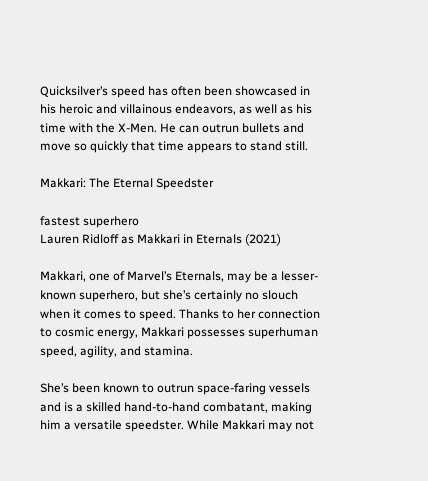Quicksilver’s speed has often been showcased in his heroic and villainous endeavors, as well as his time with the X-Men. He can outrun bullets and move so quickly that time appears to stand still.

Makkari: The Eternal Speedster

fastest superhero
Lauren Ridloff as Makkari in Eternals (2021)

Makkari, one of Marvel’s Eternals, may be a lesser-known superhero, but she’s certainly no slouch when it comes to speed. Thanks to her connection to cosmic energy, Makkari possesses superhuman speed, agility, and stamina.

She’s been known to outrun space-faring vessels and is a skilled hand-to-hand combatant, making him a versatile speedster. While Makkari may not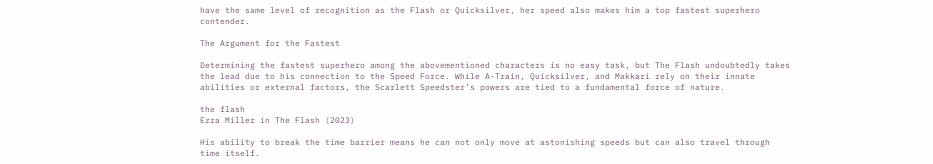have the same level of recognition as the Flash or Quicksilver, her speed also makes him a top fastest superhero contender.

The Argument for the Fastest

Determining the fastest superhero among the abovementioned characters is no easy task, but The Flash undoubtedly takes the lead due to his connection to the Speed Force. While A-Train, Quicksilver, and Makkari rely on their innate abilities or external factors, the Scarlett Speedster’s powers are tied to a fundamental force of nature.

the flash
Ezra Miller in The Flash (2023)

His ability to break the time barrier means he can not only move at astonishing speeds but can also travel through time itself.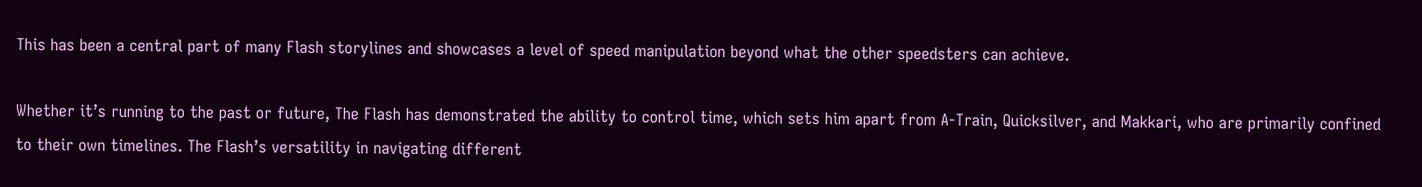This has been a central part of many Flash storylines and showcases a level of speed manipulation beyond what the other speedsters can achieve.

Whether it’s running to the past or future, The Flash has demonstrated the ability to control time, which sets him apart from A-Train, Quicksilver, and Makkari, who are primarily confined to their own timelines. The Flash’s versatility in navigating different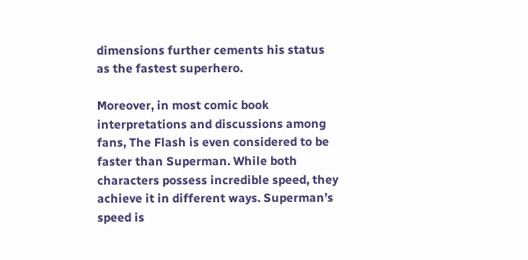dimensions further cements his status as the fastest superhero.

Moreover, in most comic book interpretations and discussions among fans, The Flash is even considered to be faster than Superman. While both characters possess incredible speed, they achieve it in different ways. Superman’s speed is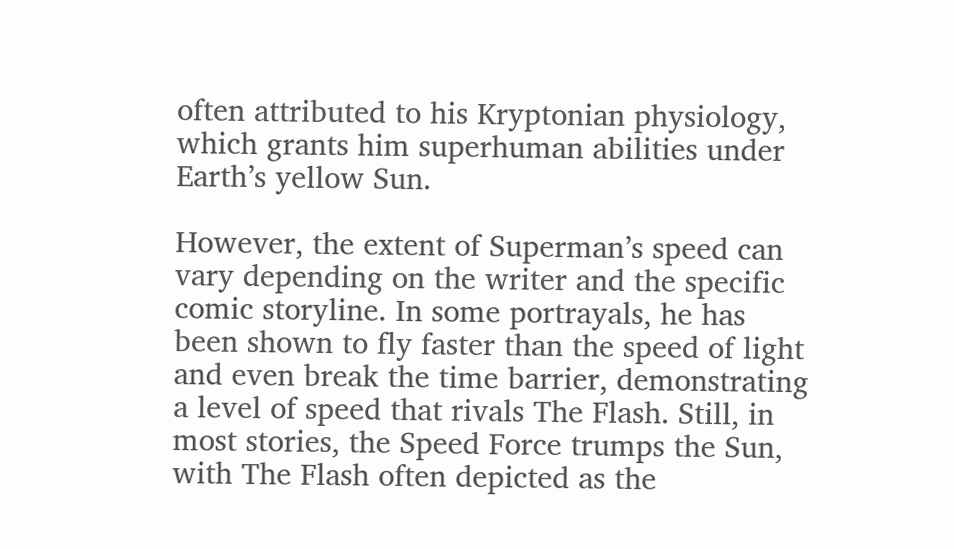often attributed to his Kryptonian physiology, which grants him superhuman abilities under Earth’s yellow Sun.

However, the extent of Superman’s speed can vary depending on the writer and the specific comic storyline. In some portrayals, he has been shown to fly faster than the speed of light and even break the time barrier, demonstrating a level of speed that rivals The Flash. Still, in most stories, the Speed Force trumps the Sun, with The Flash often depicted as the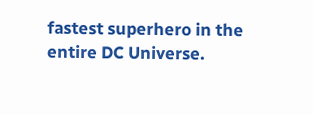fastest superhero in the entire DC Universe.